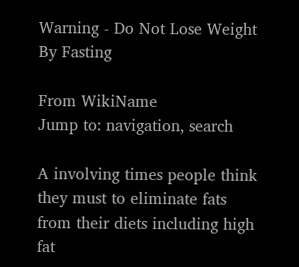Warning - Do Not Lose Weight By Fasting

From WikiName
Jump to: navigation, search

A involving times people think they must to eliminate fats from their diets including high fat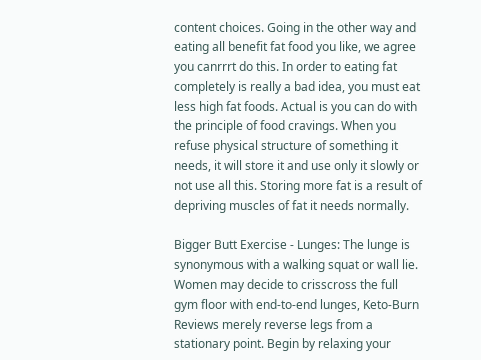content choices. Going in the other way and eating all benefit fat food you like, we agree you canrrrt do this. In order to eating fat completely is really a bad idea, you must eat less high fat foods. Actual is you can do with the principle of food cravings. When you refuse physical structure of something it needs, it will store it and use only it slowly or not use all this. Storing more fat is a result of depriving muscles of fat it needs normally.

Bigger Butt Exercise - Lunges: The lunge is synonymous with a walking squat or wall lie. Women may decide to crisscross the full gym floor with end-to-end lunges, Keto-Burn Reviews merely reverse legs from a stationary point. Begin by relaxing your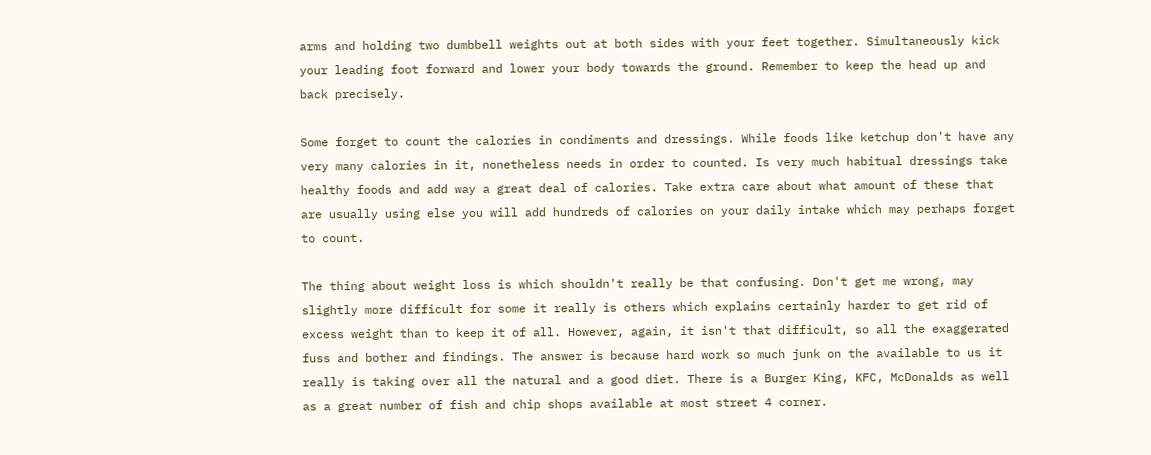arms and holding two dumbbell weights out at both sides with your feet together. Simultaneously kick your leading foot forward and lower your body towards the ground. Remember to keep the head up and back precisely.

Some forget to count the calories in condiments and dressings. While foods like ketchup don't have any very many calories in it, nonetheless needs in order to counted. Is very much habitual dressings take healthy foods and add way a great deal of calories. Take extra care about what amount of these that are usually using else you will add hundreds of calories on your daily intake which may perhaps forget to count.

The thing about weight loss is which shouldn't really be that confusing. Don't get me wrong, may slightly more difficult for some it really is others which explains certainly harder to get rid of excess weight than to keep it of all. However, again, it isn't that difficult, so all the exaggerated fuss and bother and findings. The answer is because hard work so much junk on the available to us it really is taking over all the natural and a good diet. There is a Burger King, KFC, McDonalds as well as a great number of fish and chip shops available at most street 4 corner.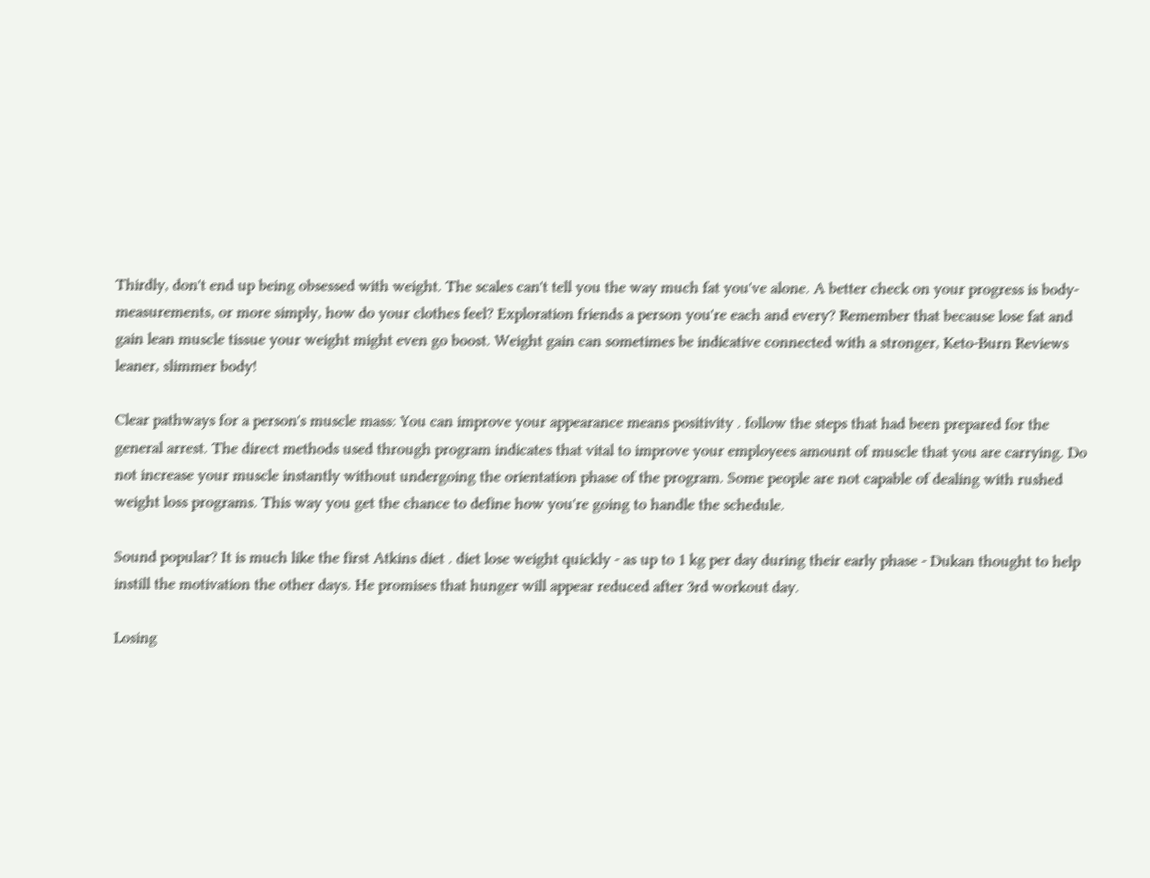Thirdly, don't end up being obsessed with weight. The scales can't tell you the way much fat you've alone. A better check on your progress is body-measurements, or more simply, how do your clothes feel? Exploration friends a person you're each and every? Remember that because lose fat and gain lean muscle tissue your weight might even go boost. Weight gain can sometimes be indicative connected with a stronger, Keto-Burn Reviews leaner, slimmer body!

Clear pathways for a person's muscle mass: You can improve your appearance means positivity . follow the steps that had been prepared for the general arrest. The direct methods used through program indicates that vital to improve your employees amount of muscle that you are carrying. Do not increase your muscle instantly without undergoing the orientation phase of the program. Some people are not capable of dealing with rushed weight loss programs. This way you get the chance to define how you're going to handle the schedule.

Sound popular? It is much like the first Atkins diet . diet lose weight quickly - as up to 1 kg per day during their early phase - Dukan thought to help instill the motivation the other days. He promises that hunger will appear reduced after 3rd workout day.

Losing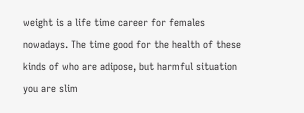weight is a life time career for females nowadays. The time good for the health of these kinds of who are adipose, but harmful situation you are slim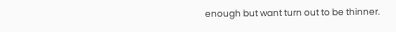enough but want turn out to be thinner.